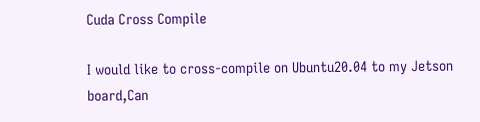Cuda Cross Compile

I would like to cross-compile on Ubuntu20.04 to my Jetson board,Can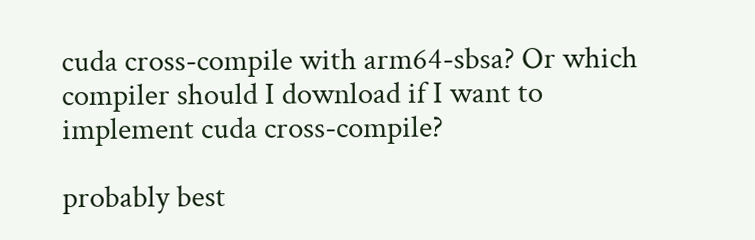cuda cross-compile with arm64-sbsa? Or which compiler should I download if I want to implement cuda cross-compile?

probably best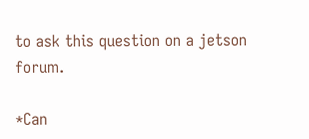to ask this question on a jetson forum.

*Can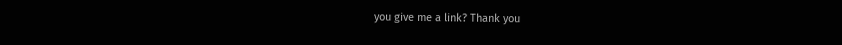you give me a link? Thank you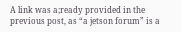A link was a;ready provided in the previous post, as “a jetson forum” is a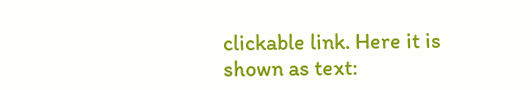clickable link. Here it is shown as text: